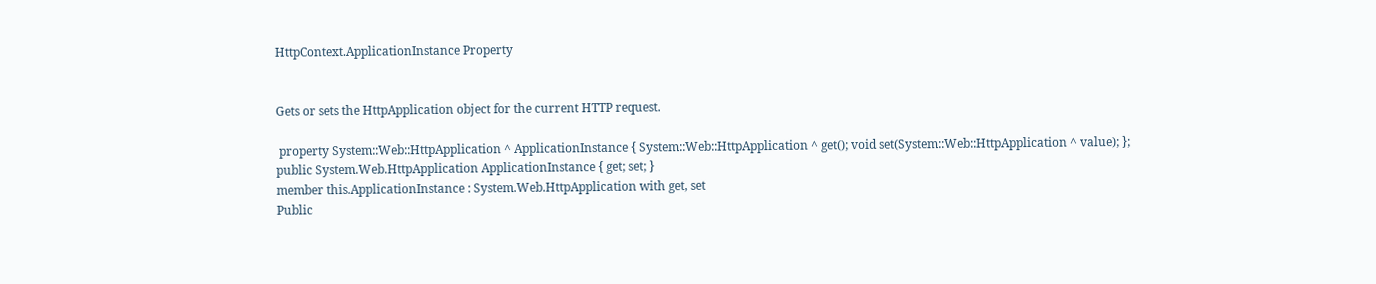HttpContext.ApplicationInstance Property


Gets or sets the HttpApplication object for the current HTTP request.

 property System::Web::HttpApplication ^ ApplicationInstance { System::Web::HttpApplication ^ get(); void set(System::Web::HttpApplication ^ value); };
public System.Web.HttpApplication ApplicationInstance { get; set; }
member this.ApplicationInstance : System.Web.HttpApplication with get, set
Public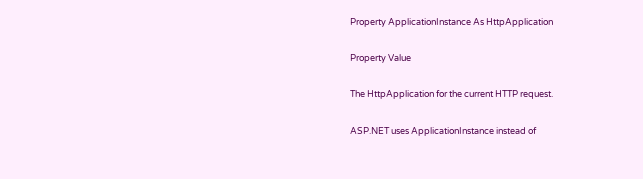Property ApplicationInstance As HttpApplication

Property Value

The HttpApplication for the current HTTP request.

ASP.NET uses ApplicationInstance instead of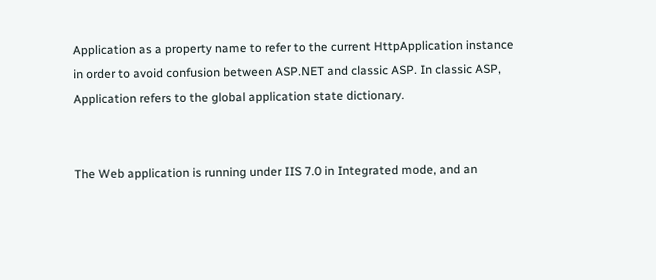Application as a property name to refer to the current HttpApplication instance in order to avoid confusion between ASP.NET and classic ASP. In classic ASP, Application refers to the global application state dictionary.


The Web application is running under IIS 7.0 in Integrated mode, and an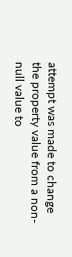attempt was made to change the property value from a non-null value to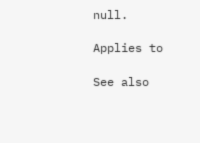null.

Applies to

See also